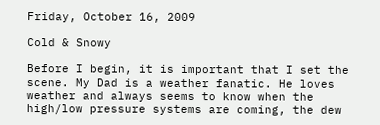Friday, October 16, 2009

Cold & Snowy

Before I begin, it is important that I set the scene. My Dad is a weather fanatic. He loves weather and always seems to know when the high/low pressure systems are coming, the dew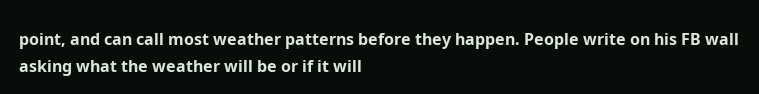point, and can call most weather patterns before they happen. People write on his FB wall asking what the weather will be or if it will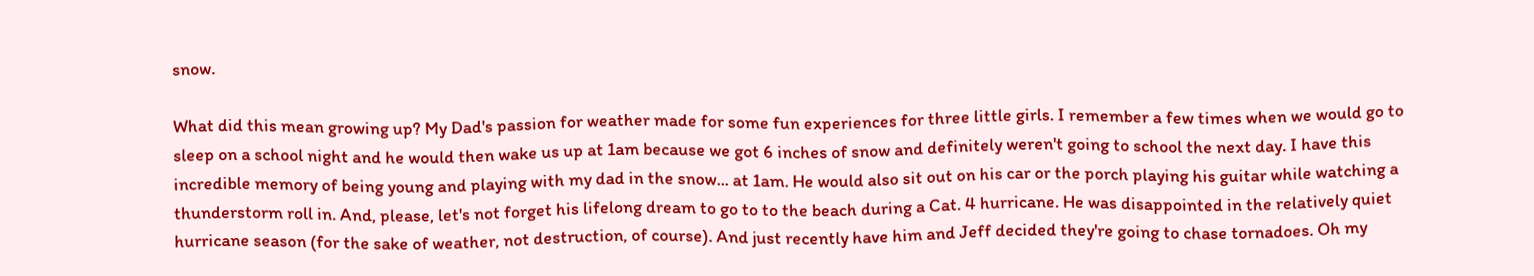snow.

What did this mean growing up? My Dad's passion for weather made for some fun experiences for three little girls. I remember a few times when we would go to sleep on a school night and he would then wake us up at 1am because we got 6 inches of snow and definitely weren't going to school the next day. I have this incredible memory of being young and playing with my dad in the snow... at 1am. He would also sit out on his car or the porch playing his guitar while watching a thunderstorm roll in. And, please, let's not forget his lifelong dream to go to to the beach during a Cat. 4 hurricane. He was disappointed in the relatively quiet hurricane season (for the sake of weather, not destruction, of course). And just recently have him and Jeff decided they're going to chase tornadoes. Oh my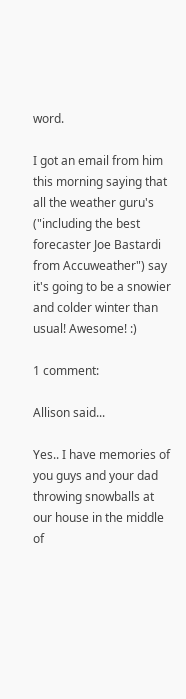word.

I got an email from him this morning saying that all the weather guru's ("including the best forecaster Joe Bastardi from Accuweather") say it's going to be a snowier and colder winter than usual! Awesome! :)

1 comment:

Allison said...

Yes.. I have memories of you guys and your dad throwing snowballs at our house in the middle of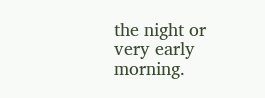the night or very early morning.